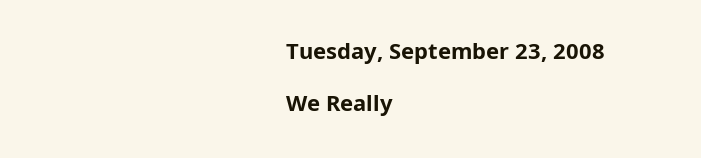Tuesday, September 23, 2008

We Really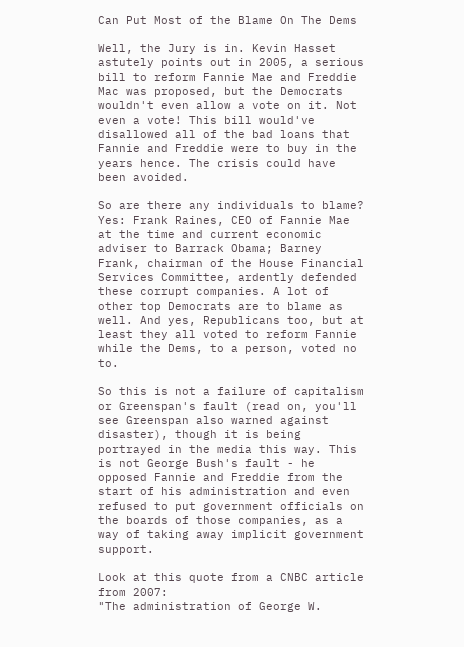Can Put Most of the Blame On The Dems

Well, the Jury is in. Kevin Hasset astutely points out in 2005, a serious bill to reform Fannie Mae and Freddie Mac was proposed, but the Democrats wouldn't even allow a vote on it. Not even a vote! This bill would've disallowed all of the bad loans that Fannie and Freddie were to buy in the years hence. The crisis could have been avoided.

So are there any individuals to blame? Yes: Frank Raines, CEO of Fannie Mae at the time and current economic adviser to Barrack Obama; Barney Frank, chairman of the House Financial Services Committee, ardently defended these corrupt companies. A lot of other top Democrats are to blame as well. And yes, Republicans too, but at least they all voted to reform Fannie while the Dems, to a person, voted no to.

So this is not a failure of capitalism or Greenspan's fault (read on, you'll see Greenspan also warned against disaster), though it is being portrayed in the media this way. This is not George Bush's fault - he opposed Fannie and Freddie from the start of his administration and even refused to put government officials on the boards of those companies, as a way of taking away implicit government support.

Look at this quote from a CNBC article from 2007:
"The administration of George W.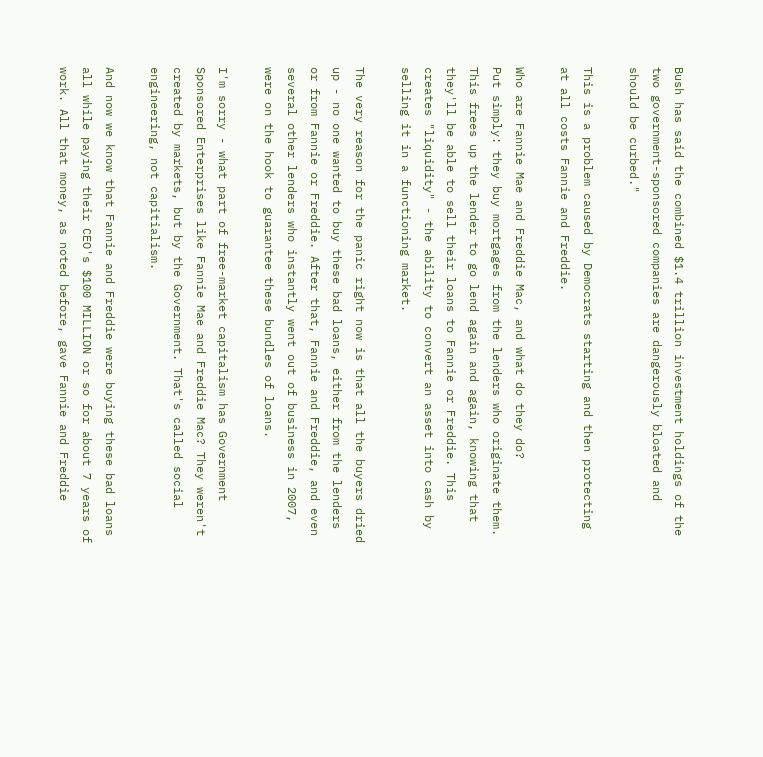Bush has said the combined $1.4 trillion investment holdings of the two government-sponsored companies are dangerously bloated and should be curbed."

This is a problem caused by Democrats starting and then protecting at all costs Fannie and Freddie.

Who are Fannie Mae and Freddie Mac, and what do they do?
Put simply: they buy mortgages from the lenders who originate them. This frees up the lender to go lend again and again, knowing that they'll be able to sell their loans to Fannie or Freddie. This creates "liquidity" - the ability to convert an asset into cash by selling it in a functioning market.

The very reason for the panic right now is that all the buyers dried up - no one wanted to buy these bad loans, either from the lenders or from Fannie or Freddie. After that, Fannie and Freddie, and even several other lenders who instantly went out of business in 2007, were on the hook to guarantee these bundles of loans.

I'm sorry - what part of free-market capitalism has Government Sponsored Enterprises like Fannie Mae and Freddie Mac? They weren't created by markets, but by the Government. That's called social engineering, not capitialism.

And now we know that Fannie and Freddie were buying these bad loans all while paying their CEO's $100 MILLION or so for about 7 years of work. All that money, as noted before, gave Fannie and Freddie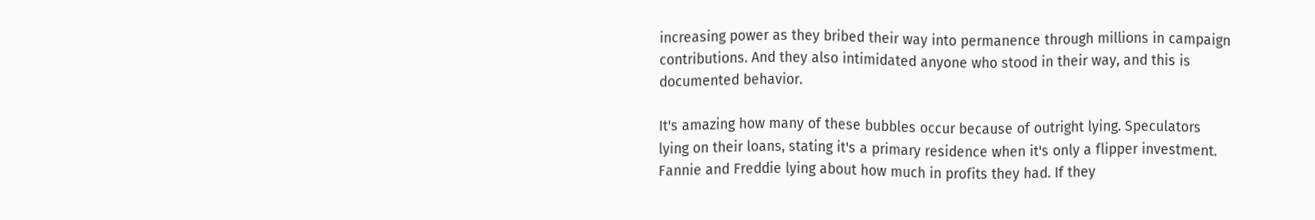increasing power as they bribed their way into permanence through millions in campaign contributions. And they also intimidated anyone who stood in their way, and this is documented behavior.

It's amazing how many of these bubbles occur because of outright lying. Speculators lying on their loans, stating it's a primary residence when it's only a flipper investment. Fannie and Freddie lying about how much in profits they had. If they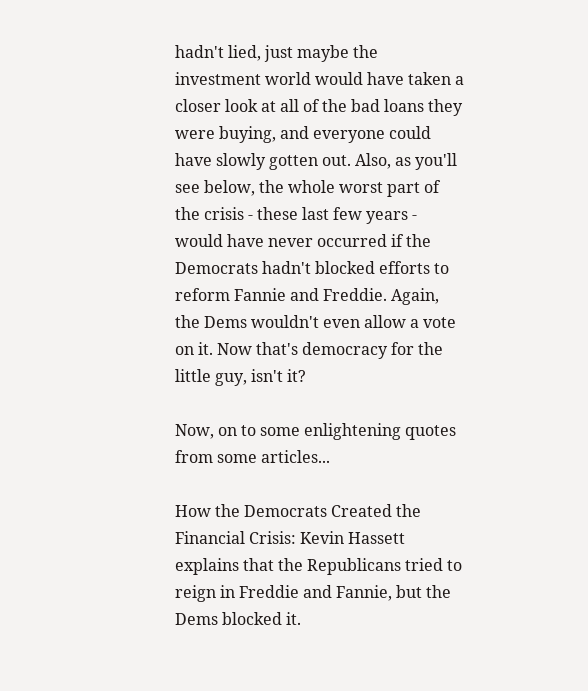hadn't lied, just maybe the investment world would have taken a closer look at all of the bad loans they were buying, and everyone could have slowly gotten out. Also, as you'll see below, the whole worst part of the crisis - these last few years - would have never occurred if the Democrats hadn't blocked efforts to reform Fannie and Freddie. Again, the Dems wouldn't even allow a vote on it. Now that's democracy for the little guy, isn't it?

Now, on to some enlightening quotes from some articles...

How the Democrats Created the Financial Crisis: Kevin Hassett
explains that the Republicans tried to reign in Freddie and Fannie, but the Dems blocked it.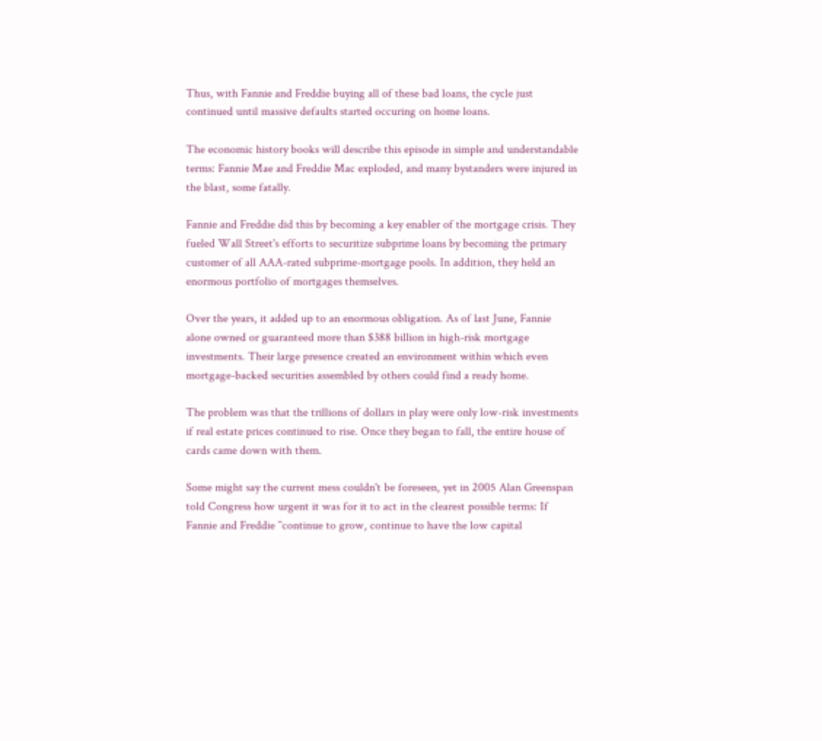Thus, with Fannie and Freddie buying all of these bad loans, the cycle just continued until massive defaults started occuring on home loans.

The economic history books will describe this episode in simple and understandable terms: Fannie Mae and Freddie Mac exploded, and many bystanders were injured in the blast, some fatally.

Fannie and Freddie did this by becoming a key enabler of the mortgage crisis. They fueled Wall Street's efforts to securitize subprime loans by becoming the primary customer of all AAA-rated subprime-mortgage pools. In addition, they held an enormous portfolio of mortgages themselves.

Over the years, it added up to an enormous obligation. As of last June, Fannie alone owned or guaranteed more than $388 billion in high-risk mortgage investments. Their large presence created an environment within which even mortgage-backed securities assembled by others could find a ready home.

The problem was that the trillions of dollars in play were only low-risk investments if real estate prices continued to rise. Once they began to fall, the entire house of cards came down with them.

Some might say the current mess couldn't be foreseen, yet in 2005 Alan Greenspan told Congress how urgent it was for it to act in the clearest possible terms: If Fannie and Freddie ``continue to grow, continue to have the low capital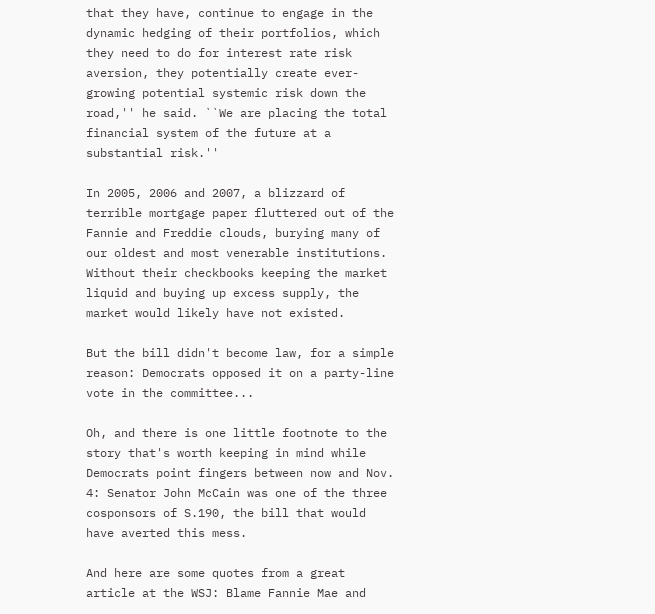that they have, continue to engage in the dynamic hedging of their portfolios, which they need to do for interest rate risk aversion, they potentially create ever-growing potential systemic risk down the road,'' he said. ``We are placing the total financial system of the future at a substantial risk.''

In 2005, 2006 and 2007, a blizzard of terrible mortgage paper fluttered out of the Fannie and Freddie clouds, burying many of our oldest and most venerable institutions. Without their checkbooks keeping the market liquid and buying up excess supply, the market would likely have not existed.

But the bill didn't become law, for a simple reason: Democrats opposed it on a party-line vote in the committee...

Oh, and there is one little footnote to the story that's worth keeping in mind while Democrats point fingers between now and Nov. 4: Senator John McCain was one of the three cosponsors of S.190, the bill that would have averted this mess.

And here are some quotes from a great article at the WSJ: Blame Fannie Mae and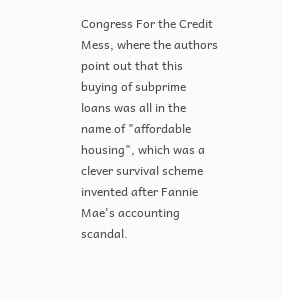Congress For the Credit Mess, where the authors point out that this buying of subprime loans was all in the name of "affordable housing", which was a clever survival scheme invented after Fannie Mae's accounting scandal.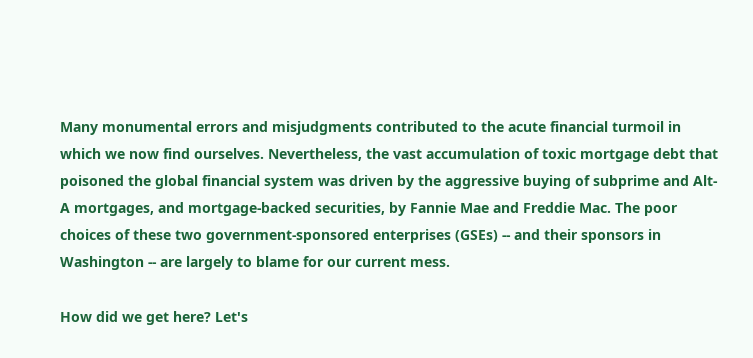Many monumental errors and misjudgments contributed to the acute financial turmoil in which we now find ourselves. Nevertheless, the vast accumulation of toxic mortgage debt that poisoned the global financial system was driven by the aggressive buying of subprime and Alt-A mortgages, and mortgage-backed securities, by Fannie Mae and Freddie Mac. The poor choices of these two government-sponsored enterprises (GSEs) -- and their sponsors in Washington -- are largely to blame for our current mess.

How did we get here? Let's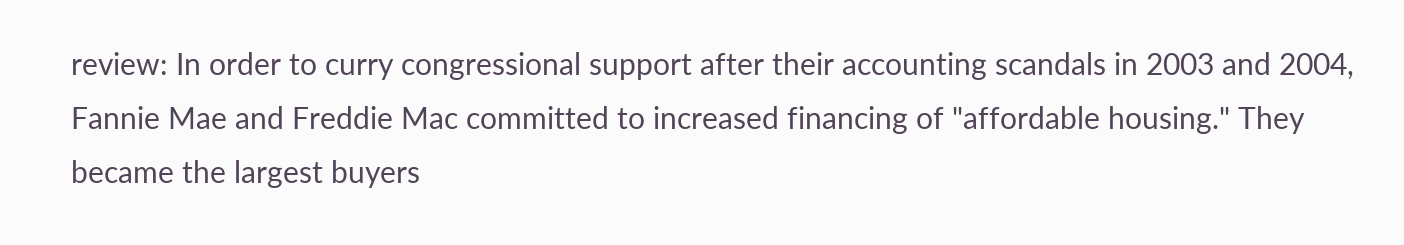review: In order to curry congressional support after their accounting scandals in 2003 and 2004, Fannie Mae and Freddie Mac committed to increased financing of "affordable housing." They became the largest buyers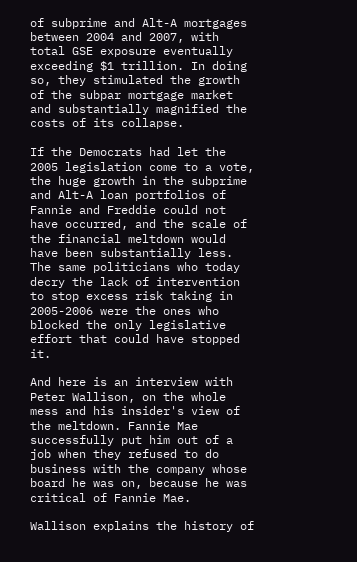of subprime and Alt-A mortgages between 2004 and 2007, with total GSE exposure eventually exceeding $1 trillion. In doing so, they stimulated the growth of the subpar mortgage market and substantially magnified the costs of its collapse.

If the Democrats had let the 2005 legislation come to a vote, the huge growth in the subprime and Alt-A loan portfolios of Fannie and Freddie could not have occurred, and the scale of the financial meltdown would have been substantially less. The same politicians who today decry the lack of intervention to stop excess risk taking in 2005-2006 were the ones who blocked the only legislative effort that could have stopped it.

And here is an interview with Peter Wallison, on the whole mess and his insider's view of the meltdown. Fannie Mae successfully put him out of a job when they refused to do business with the company whose board he was on, because he was critical of Fannie Mae.

Wallison explains the history of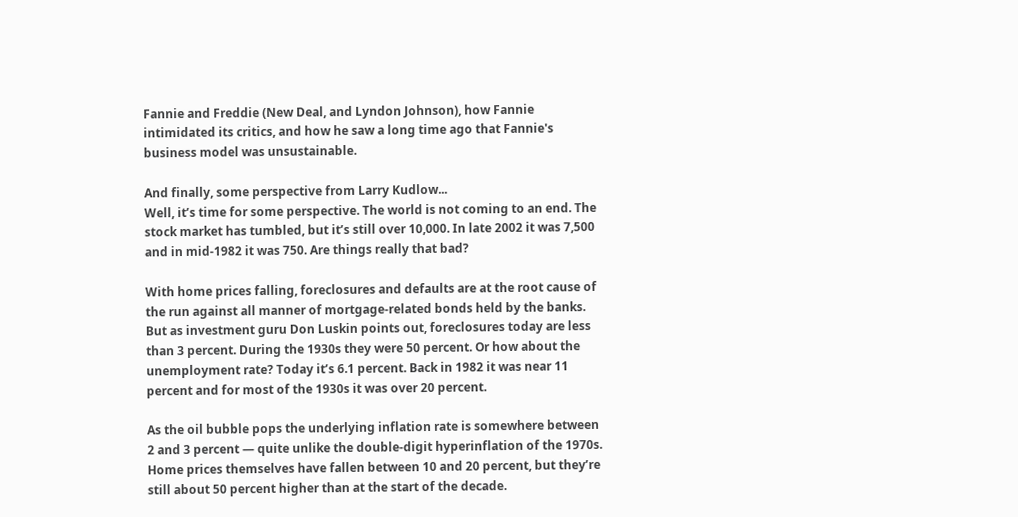Fannie and Freddie (New Deal, and Lyndon Johnson), how Fannie intimidated its critics, and how he saw a long time ago that Fannie's business model was unsustainable.

And finally, some perspective from Larry Kudlow...
Well, it’s time for some perspective. The world is not coming to an end. The stock market has tumbled, but it’s still over 10,000. In late 2002 it was 7,500 and in mid-1982 it was 750. Are things really that bad?

With home prices falling, foreclosures and defaults are at the root cause of the run against all manner of mortgage-related bonds held by the banks. But as investment guru Don Luskin points out, foreclosures today are less than 3 percent. During the 1930s they were 50 percent. Or how about the unemployment rate? Today it’s 6.1 percent. Back in 1982 it was near 11 percent and for most of the 1930s it was over 20 percent.

As the oil bubble pops the underlying inflation rate is somewhere between 2 and 3 percent — quite unlike the double-digit hyperinflation of the 1970s. Home prices themselves have fallen between 10 and 20 percent, but they’re still about 50 percent higher than at the start of the decade.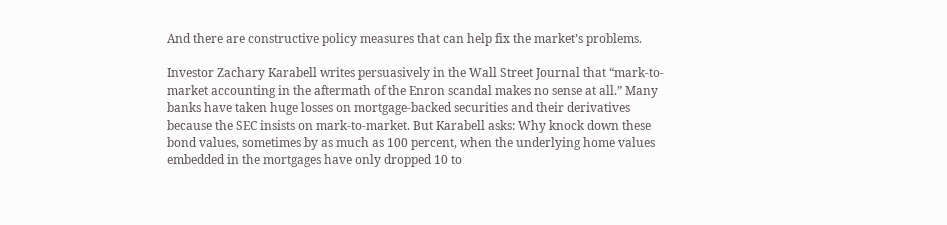And there are constructive policy measures that can help fix the market’s problems.

Investor Zachary Karabell writes persuasively in the Wall Street Journal that “mark-to-market accounting in the aftermath of the Enron scandal makes no sense at all.” Many banks have taken huge losses on mortgage-backed securities and their derivatives because the SEC insists on mark-to-market. But Karabell asks: Why knock down these bond values, sometimes by as much as 100 percent, when the underlying home values embedded in the mortgages have only dropped 10 to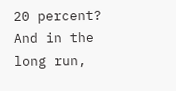20 percent? And in the long run,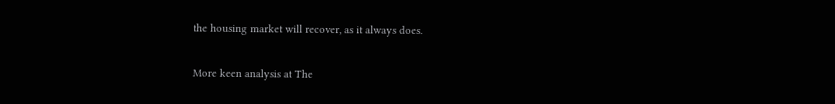the housing market will recover, as it always does.

More keen analysis at The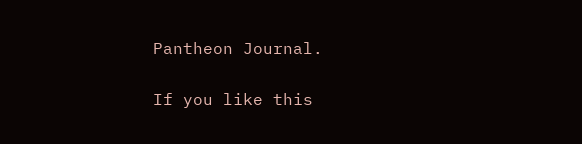Pantheon Journal.

If you like this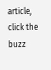article, click the buzz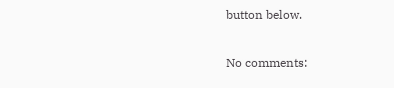button below.

No comments: